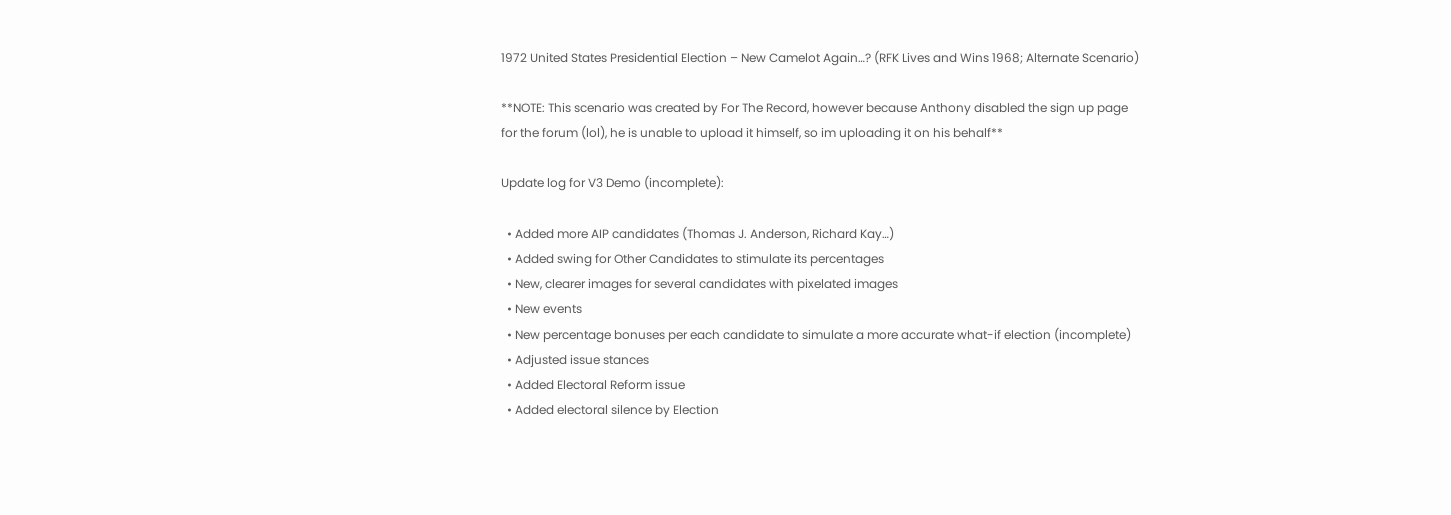1972 United States Presidential Election – New Camelot Again…? (RFK Lives and Wins 1968; Alternate Scenario)

**NOTE: This scenario was created by For The Record, however because Anthony disabled the sign up page for the forum (lol), he is unable to upload it himself, so im uploading it on his behalf**

Update log for V3 Demo (incomplete):

  • Added more AIP candidates (Thomas J. Anderson, Richard Kay…)
  • Added swing for Other Candidates to stimulate its percentages
  • New, clearer images for several candidates with pixelated images
  • New events
  • New percentage bonuses per each candidate to simulate a more accurate what-if election (incomplete)
  • Adjusted issue stances
  • Added Electoral Reform issue
  • Added electoral silence by Election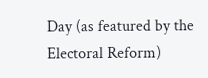Day (as featured by the Electoral Reform)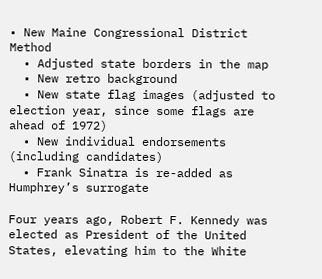• New Maine Congressional District Method
  • Adjusted state borders in the map
  • New retro background
  • New state flag images (adjusted to election year, since some flags are ahead of 1972)
  • New individual endorsements (including candidates)
  • Frank Sinatra is re-added as Humphrey’s surrogate

Four years ago, Robert F. Kennedy was elected as President of the United States, elevating him to the White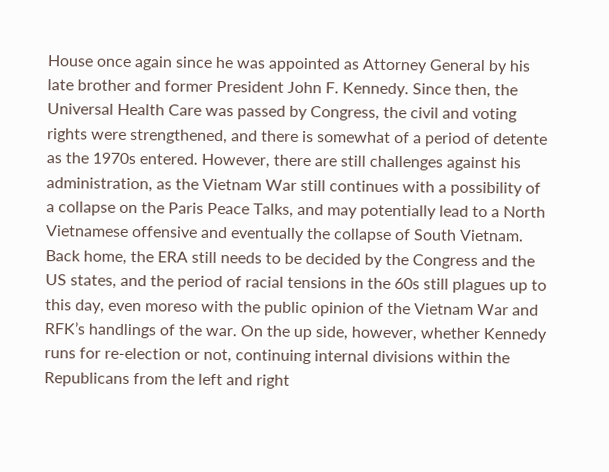House once again since he was appointed as Attorney General by his late brother and former President John F. Kennedy. Since then, the Universal Health Care was passed by Congress, the civil and voting rights were strengthened, and there is somewhat of a period of detente as the 1970s entered. However, there are still challenges against his administration, as the Vietnam War still continues with a possibility of a collapse on the Paris Peace Talks, and may potentially lead to a North Vietnamese offensive and eventually the collapse of South Vietnam. Back home, the ERA still needs to be decided by the Congress and the US states, and the period of racial tensions in the 60s still plagues up to this day, even moreso with the public opinion of the Vietnam War and RFK’s handlings of the war. On the up side, however, whether Kennedy runs for re-election or not, continuing internal divisions within the Republicans from the left and right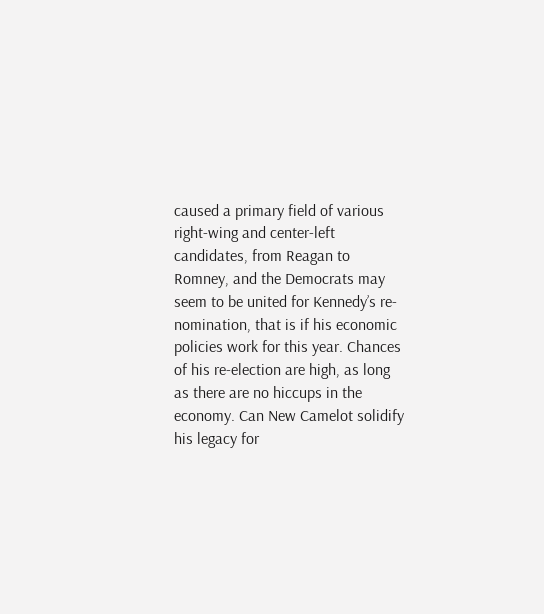caused a primary field of various right-wing and center-left candidates, from Reagan to Romney, and the Democrats may seem to be united for Kennedy’s re-nomination, that is if his economic policies work for this year. Chances of his re-election are high, as long as there are no hiccups in the economy. Can New Camelot solidify his legacy for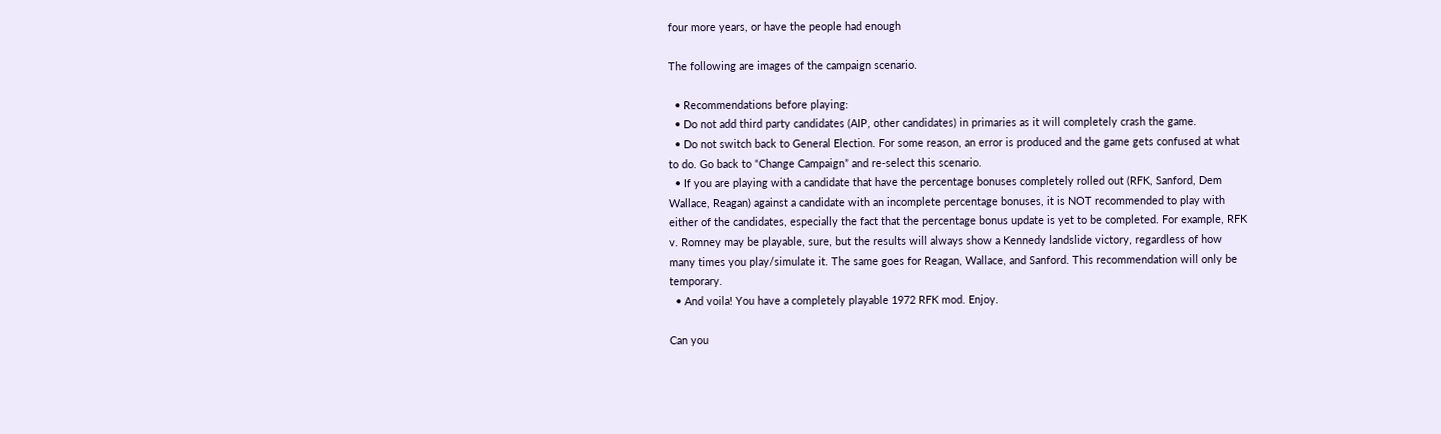four more years, or have the people had enough

The following are images of the campaign scenario.

  • Recommendations before playing:
  • Do not add third party candidates (AIP, other candidates) in primaries as it will completely crash the game.
  • Do not switch back to General Election. For some reason, an error is produced and the game gets confused at what to do. Go back to “Change Campaign” and re-select this scenario.
  • If you are playing with a candidate that have the percentage bonuses completely rolled out (RFK, Sanford, Dem Wallace, Reagan) against a candidate with an incomplete percentage bonuses, it is NOT recommended to play with either of the candidates, especially the fact that the percentage bonus update is yet to be completed. For example, RFK v. Romney may be playable, sure, but the results will always show a Kennedy landslide victory, regardless of how many times you play/simulate it. The same goes for Reagan, Wallace, and Sanford. This recommendation will only be temporary.
  • And voila! You have a completely playable 1972 RFK mod. Enjoy.

Can you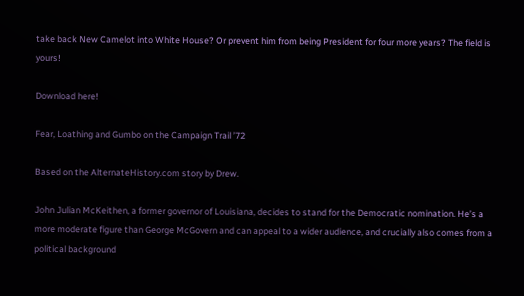take back New Camelot into White House? Or prevent him from being President for four more years? The field is yours!

Download here!

Fear, Loathing and Gumbo on the Campaign Trail ’72

Based on the AlternateHistory.com story by Drew.

John Julian McKeithen, a former governor of Louisiana, decides to stand for the Democratic nomination. He’s a more moderate figure than George McGovern and can appeal to a wider audience, and crucially also comes from a political background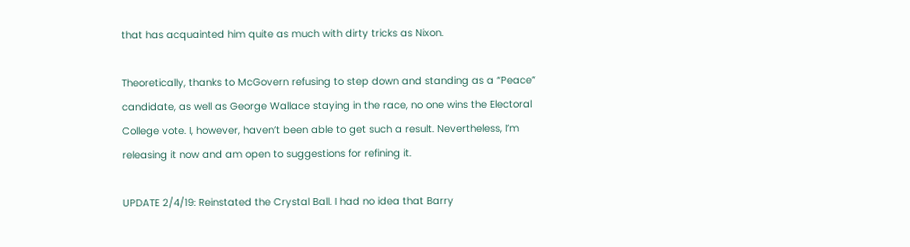that has acquainted him quite as much with dirty tricks as Nixon.

Theoretically, thanks to McGovern refusing to step down and standing as a “Peace” candidate, as well as George Wallace staying in the race, no one wins the Electoral College vote. I, however, haven’t been able to get such a result. Nevertheless, I’m releasing it now and am open to suggestions for refining it.

UPDATE 2/4/19: Reinstated the Crystal Ball. I had no idea that Barry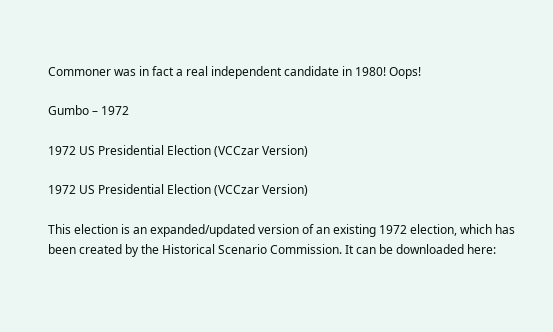Commoner was in fact a real independent candidate in 1980! Oops!

Gumbo – 1972

1972 US Presidential Election (VCCzar Version)

1972 US Presidential Election (VCCzar Version)

This election is an expanded/updated version of an existing 1972 election, which has been created by the Historical Scenario Commission. It can be downloaded here: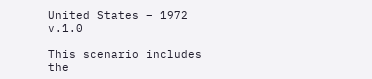United States – 1972 v.1.0

This scenario includes the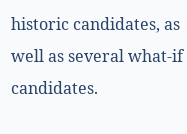historic candidates, as well as several what-if candidates.